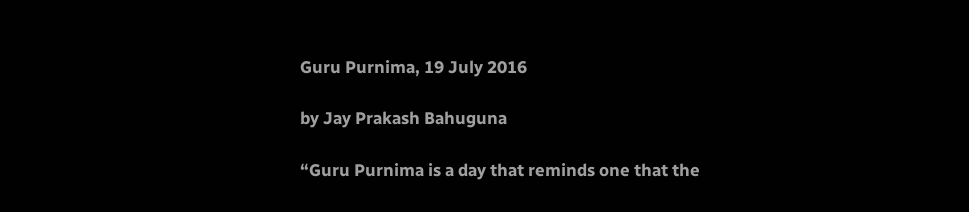Guru Purnima, 19 July 2016

by Jay Prakash Bahuguna

“Guru Purnima is a day that reminds one that the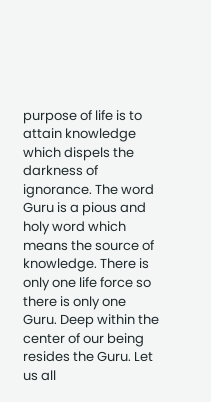purpose of life is to attain knowledge which dispels the darkness of ignorance. The word Guru is a pious and holy word which means the source of knowledge. There is only one life force so there is only one Guru. Deep within the center of our being resides the Guru. Let us all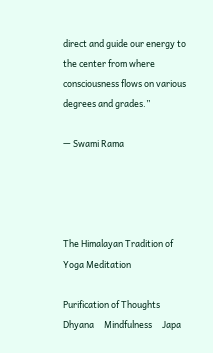direct and guide our energy to the center from where consciousness flows on various degrees and grades.”

— Swami Rama




The Himalayan Tradition of Yoga Meditation

Purification of Thoughts     Dhyana     Mindfulness     Japa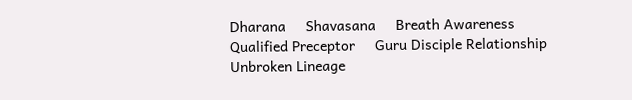Dharana     Shavasana     Breath Awareness     Qualified Preceptor     Guru Disciple Relationship     Unbroken Lineage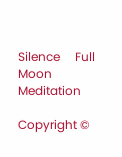Silence     Full Moon Meditation

Copyright ©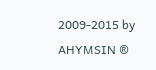2009-2015 by AHYMSIN ®